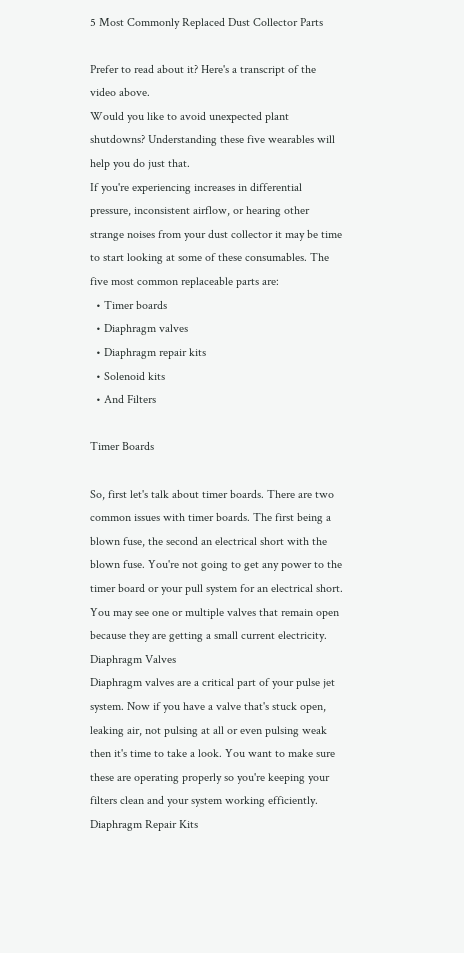5 Most Commonly Replaced Dust Collector Parts

Prefer to read about it? Here's a transcript of the video above.
Would you like to avoid unexpected plant shutdowns? Understanding these five wearables will help you do just that.
If you're experiencing increases in differential pressure, inconsistent airflow, or hearing other strange noises from your dust collector it may be time to start looking at some of these consumables. The five most common replaceable parts are:
  • Timer boards
  • Diaphragm valves
  • Diaphragm repair kits
  • Solenoid kits
  • And Filters

Timer Boards

So, first let's talk about timer boards. There are two common issues with timer boards. The first being a blown fuse, the second an electrical short with the blown fuse. You're not going to get any power to the timer board or your pull system for an electrical short. You may see one or multiple valves that remain open because they are getting a small current electricity.
Diaphragm Valves
Diaphragm valves are a critical part of your pulse jet system. Now if you have a valve that's stuck open, leaking air, not pulsing at all or even pulsing weak then it's time to take a look. You want to make sure these are operating properly so you're keeping your filters clean and your system working efficiently.
Diaphragm Repair Kits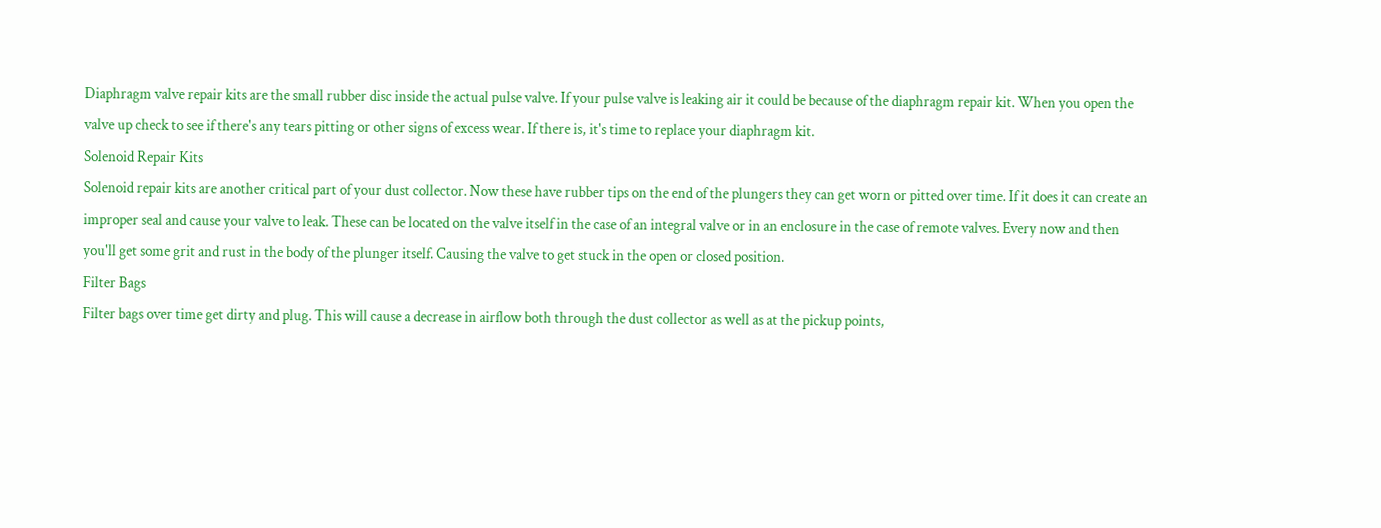Diaphragm valve repair kits are the small rubber disc inside the actual pulse valve. If your pulse valve is leaking air it could be because of the diaphragm repair kit. When you open the valve up check to see if there's any tears pitting or other signs of excess wear. If there is, it's time to replace your diaphragm kit.
Solenoid Repair Kits
Solenoid repair kits are another critical part of your dust collector. Now these have rubber tips on the end of the plungers they can get worn or pitted over time. If it does it can create an improper seal and cause your valve to leak. These can be located on the valve itself in the case of an integral valve or in an enclosure in the case of remote valves. Every now and then you'll get some grit and rust in the body of the plunger itself. Causing the valve to get stuck in the open or closed position.
Filter Bags
Filter bags over time get dirty and plug. This will cause a decrease in airflow both through the dust collector as well as at the pickup points,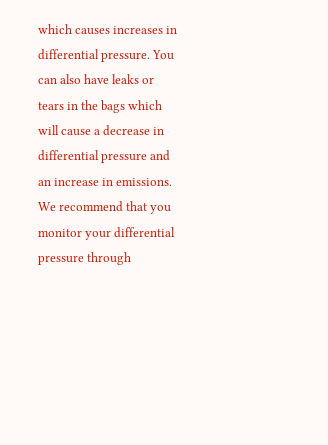which causes increases in differential pressure. You can also have leaks or tears in the bags which will cause a decrease in differential pressure and an increase in emissions. We recommend that you monitor your differential pressure through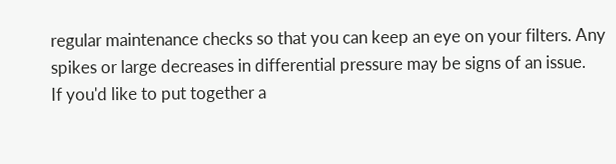regular maintenance checks so that you can keep an eye on your filters. Any spikes or large decreases in differential pressure may be signs of an issue.
If you'd like to put together a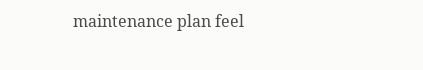maintenance plan feel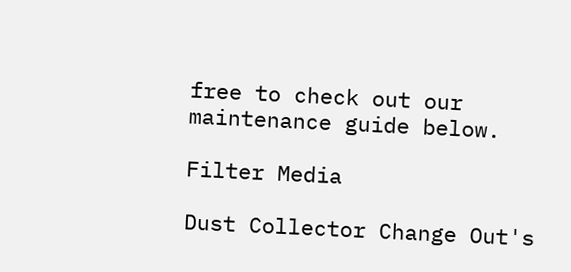free to check out our maintenance guide below.

Filter Media

Dust Collector Change Out's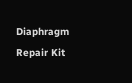Diaphragm Repair Kit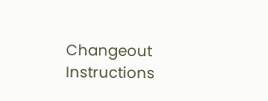Changeout Instructions